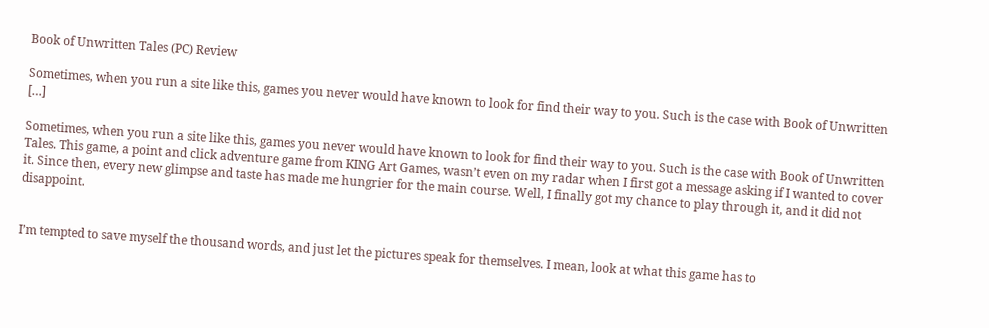Book of Unwritten Tales (PC) Review

Sometimes, when you run a site like this, games you never would have known to look for find their way to you. Such is the case with Book of Unwritten […]

Sometimes, when you run a site like this, games you never would have known to look for find their way to you. Such is the case with Book of Unwritten Tales. This game, a point and click adventure game from KING Art Games, wasn’t even on my radar when I first got a message asking if I wanted to cover it. Since then, every new glimpse and taste has made me hungrier for the main course. Well, I finally got my chance to play through it, and it did not disappoint.


I’m tempted to save myself the thousand words, and just let the pictures speak for themselves. I mean, look at what this game has to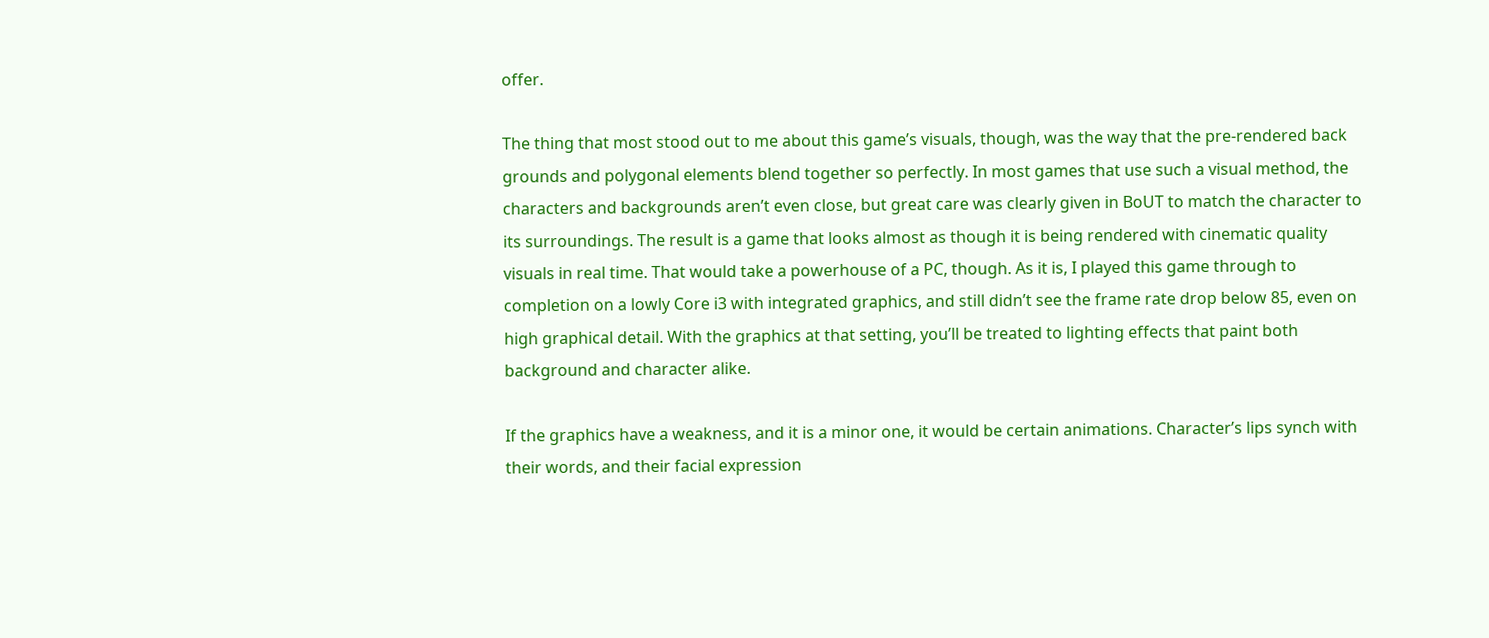offer.

The thing that most stood out to me about this game’s visuals, though, was the way that the pre-rendered back grounds and polygonal elements blend together so perfectly. In most games that use such a visual method, the characters and backgrounds aren’t even close, but great care was clearly given in BoUT to match the character to its surroundings. The result is a game that looks almost as though it is being rendered with cinematic quality visuals in real time. That would take a powerhouse of a PC, though. As it is, I played this game through to completion on a lowly Core i3 with integrated graphics, and still didn’t see the frame rate drop below 85, even on high graphical detail. With the graphics at that setting, you’ll be treated to lighting effects that paint both background and character alike.

If the graphics have a weakness, and it is a minor one, it would be certain animations. Character’s lips synch with their words, and their facial expression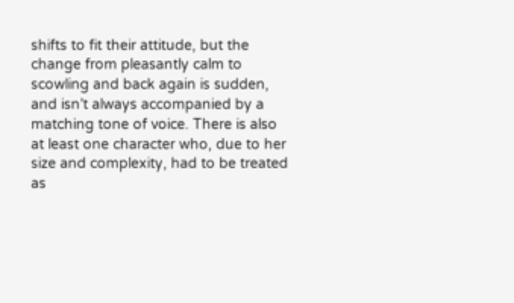shifts to fit their attitude, but the change from pleasantly calm to scowling and back again is sudden, and isn’t always accompanied by a matching tone of voice. There is also at least one character who, due to her size and complexity, had to be treated as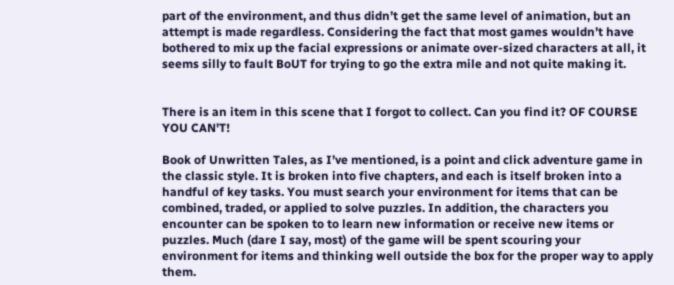part of the environment, and thus didn’t get the same level of animation, but an attempt is made regardless. Considering the fact that most games wouldn’t have bothered to mix up the facial expressions or animate over-sized characters at all, it seems silly to fault BoUT for trying to go the extra mile and not quite making it.


There is an item in this scene that I forgot to collect. Can you find it? OF COURSE YOU CAN'T!

Book of Unwritten Tales, as I’ve mentioned, is a point and click adventure game in the classic style. It is broken into five chapters, and each is itself broken into a handful of key tasks. You must search your environment for items that can be combined, traded, or applied to solve puzzles. In addition, the characters you encounter can be spoken to to learn new information or receive new items or puzzles. Much (dare I say, most) of the game will be spent scouring your environment for items and thinking well outside the box for the proper way to apply them.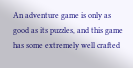An adventure game is only as good as its puzzles, and this game has some extremely well crafted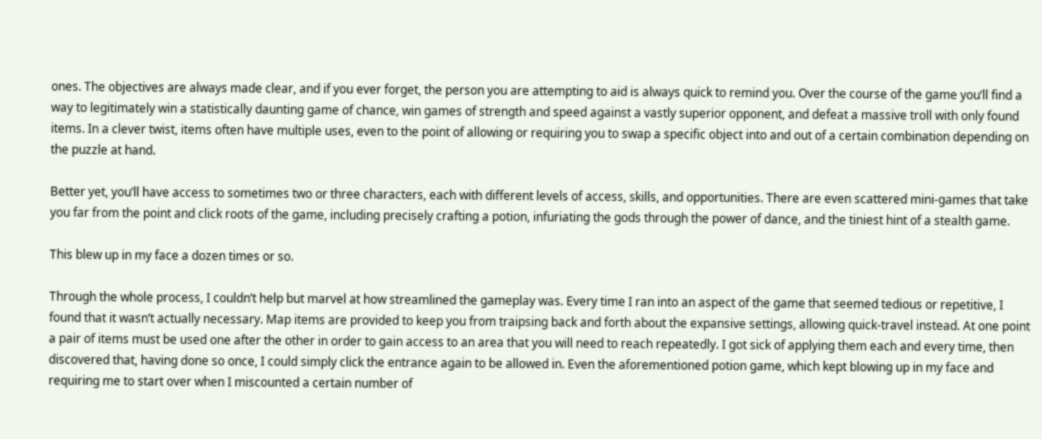ones. The objectives are always made clear, and if you ever forget, the person you are attempting to aid is always quick to remind you. Over the course of the game you’ll find a way to legitimately win a statistically daunting game of chance, win games of strength and speed against a vastly superior opponent, and defeat a massive troll with only found items. In a clever twist, items often have multiple uses, even to the point of allowing or requiring you to swap a specific object into and out of a certain combination depending on the puzzle at hand.

Better yet, you’ll have access to sometimes two or three characters, each with different levels of access, skills, and opportunities. There are even scattered mini-games that take you far from the point and click roots of the game, including precisely crafting a potion, infuriating the gods through the power of dance, and the tiniest hint of a stealth game.

This blew up in my face a dozen times or so.

Through the whole process, I couldn’t help but marvel at how streamlined the gameplay was. Every time I ran into an aspect of the game that seemed tedious or repetitive, I found that it wasn’t actually necessary. Map items are provided to keep you from traipsing back and forth about the expansive settings, allowing quick-travel instead. At one point a pair of items must be used one after the other in order to gain access to an area that you will need to reach repeatedly. I got sick of applying them each and every time, then discovered that, having done so once, I could simply click the entrance again to be allowed in. Even the aforementioned potion game, which kept blowing up in my face and requiring me to start over when I miscounted a certain number of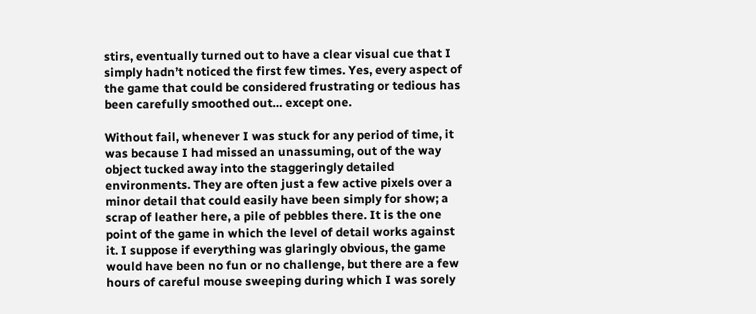stirs, eventually turned out to have a clear visual cue that I simply hadn’t noticed the first few times. Yes, every aspect of the game that could be considered frustrating or tedious has been carefully smoothed out… except one.

Without fail, whenever I was stuck for any period of time, it was because I had missed an unassuming, out of the way object tucked away into the staggeringly detailed environments. They are often just a few active pixels over a minor detail that could easily have been simply for show; a scrap of leather here, a pile of pebbles there. It is the one point of the game in which the level of detail works against it. I suppose if everything was glaringly obvious, the game would have been no fun or no challenge, but there are a few hours of careful mouse sweeping during which I was sorely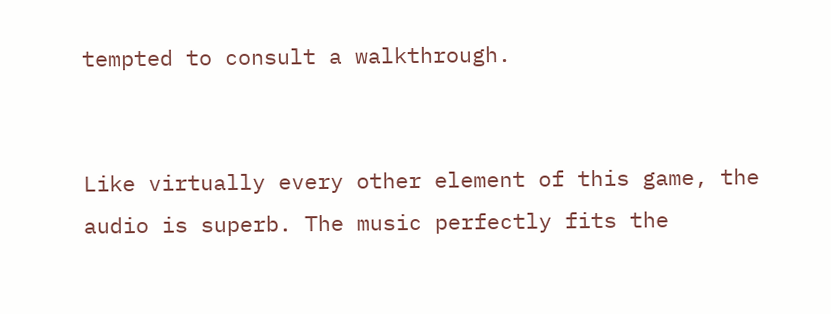tempted to consult a walkthrough.


Like virtually every other element of this game, the audio is superb. The music perfectly fits the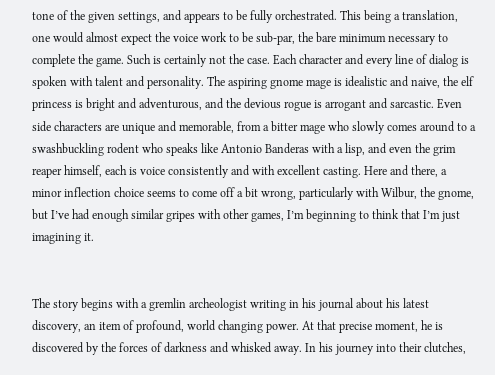tone of the given settings, and appears to be fully orchestrated. This being a translation, one would almost expect the voice work to be sub-par, the bare minimum necessary to complete the game. Such is certainly not the case. Each character and every line of dialog is spoken with talent and personality. The aspiring gnome mage is idealistic and naive, the elf princess is bright and adventurous, and the devious rogue is arrogant and sarcastic. Even side characters are unique and memorable, from a bitter mage who slowly comes around to a swashbuckling rodent who speaks like Antonio Banderas with a lisp, and even the grim reaper himself, each is voice consistently and with excellent casting. Here and there, a minor inflection choice seems to come off a bit wrong, particularly with Wilbur, the gnome, but I’ve had enough similar gripes with other games, I’m beginning to think that I’m just imagining it.


The story begins with a gremlin archeologist writing in his journal about his latest discovery, an item of profound, world changing power. At that precise moment, he is discovered by the forces of darkness and whisked away. In his journey into their clutches,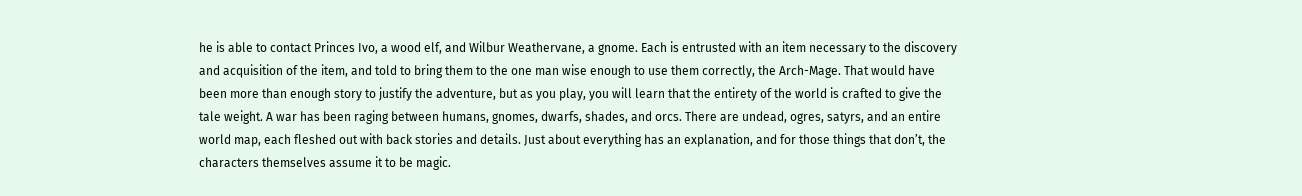he is able to contact Princes Ivo, a wood elf, and Wilbur Weathervane, a gnome. Each is entrusted with an item necessary to the discovery and acquisition of the item, and told to bring them to the one man wise enough to use them correctly, the Arch-Mage. That would have been more than enough story to justify the adventure, but as you play, you will learn that the entirety of the world is crafted to give the tale weight. A war has been raging between humans, gnomes, dwarfs, shades, and orcs. There are undead, ogres, satyrs, and an entire world map, each fleshed out with back stories and details. Just about everything has an explanation, and for those things that don’t, the characters themselves assume it to be magic.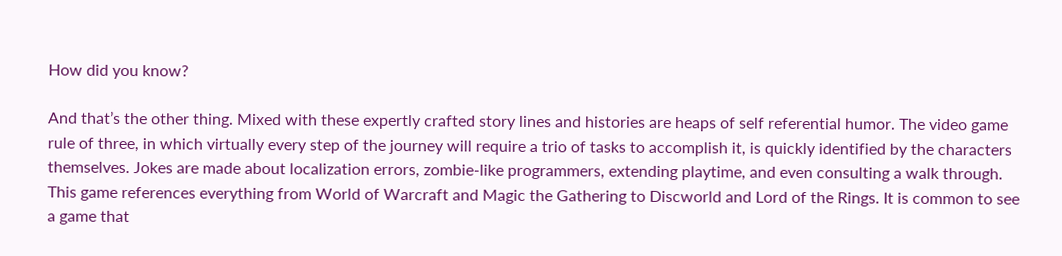How did you know?

And that’s the other thing. Mixed with these expertly crafted story lines and histories are heaps of self referential humor. The video game rule of three, in which virtually every step of the journey will require a trio of tasks to accomplish it, is quickly identified by the characters themselves. Jokes are made about localization errors, zombie-like programmers, extending playtime, and even consulting a walk through. This game references everything from World of Warcraft and Magic the Gathering to Discworld and Lord of the Rings. It is common to see a game that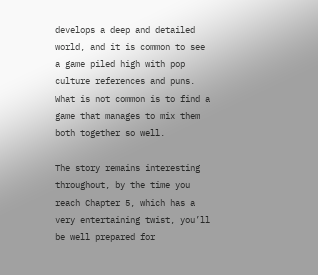develops a deep and detailed world, and it is common to see a game piled high with pop culture references and puns. What is not common is to find a game that manages to mix them both together so well.

The story remains interesting throughout, by the time you reach Chapter 5, which has a very entertaining twist, you’ll be well prepared for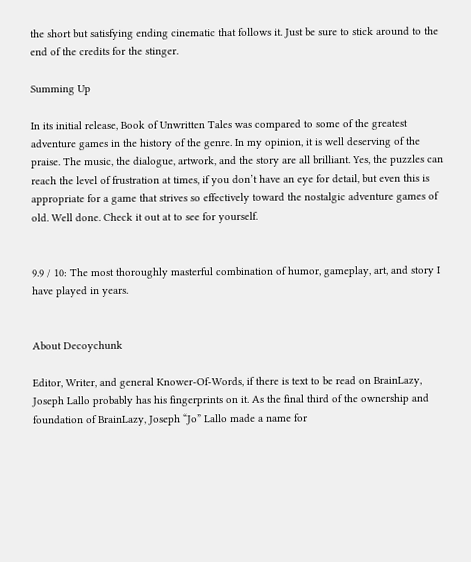the short but satisfying ending cinematic that follows it. Just be sure to stick around to the end of the credits for the stinger.

Summing Up

In its initial release, Book of Unwritten Tales was compared to some of the greatest adventure games in the history of the genre. In my opinion, it is well deserving of the praise. The music, the dialogue, artwork, and the story are all brilliant. Yes, the puzzles can reach the level of frustration at times, if you don’t have an eye for detail, but even this is appropriate for a game that strives so effectively toward the nostalgic adventure games of old. Well done. Check it out at to see for yourself.


9.9 / 10: The most thoroughly masterful combination of humor, gameplay, art, and story I have played in years.


About Decoychunk

Editor, Writer, and general Knower-Of-Words, if there is text to be read on BrainLazy, Joseph Lallo probably has his fingerprints on it. As the final third of the ownership and foundation of BrainLazy, Joseph “Jo” Lallo made a name for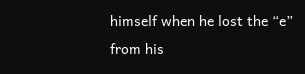himself when he lost the “e” from his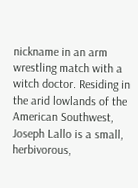nickname in an arm wrestling match with a witch doctor. Residing in the arid lowlands of the American Southwest, Joseph Lallo is a small, herbivorous,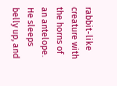rabbit-like creature with the horns of an antelope. He sleeps belly up, and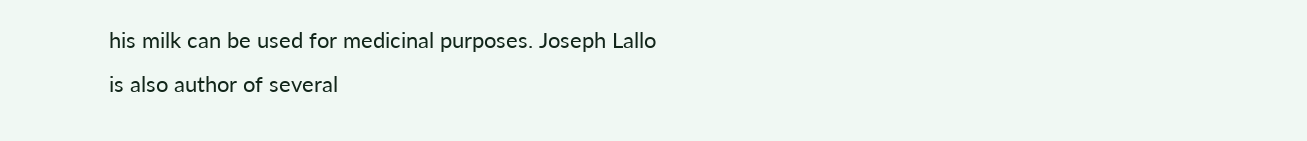his milk can be used for medicinal purposes. Joseph Lallo is also author of several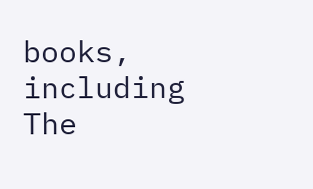books, including The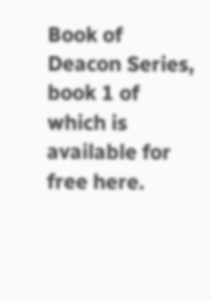Book of Deacon Series, book 1 of which is available for free here.